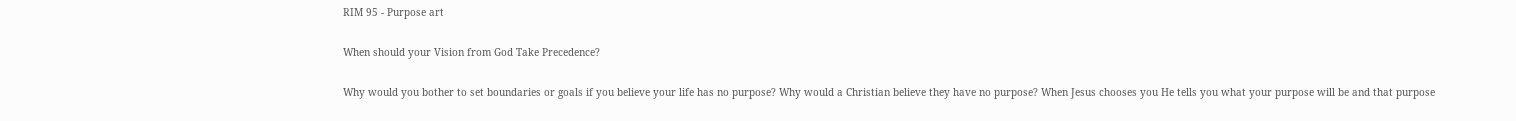RIM 95 - Purpose art

When should your Vision from God Take Precedence?

Why would you bother to set boundaries or goals if you believe your life has no purpose? Why would a Christian believe they have no purpose? When Jesus chooses you He tells you what your purpose will be and that purpose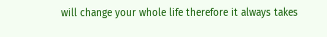will change your whole life therefore it always takes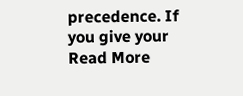precedence. If you give your Read More